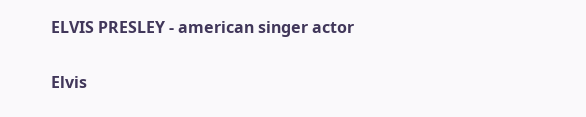ELVIS PRESLEY - american singer actor

Elvis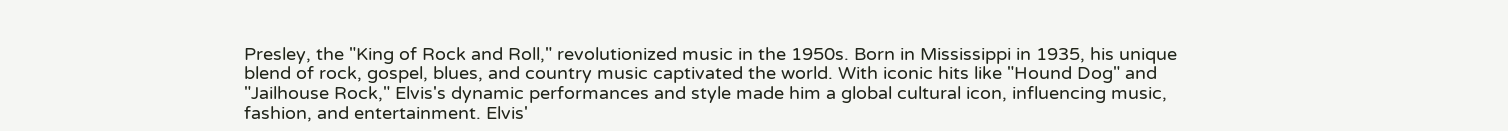Presley, the "King of Rock and Roll," revolutionized music in the 1950s. Born in Mississippi in 1935, his unique blend of rock, gospel, blues, and country music captivated the world. With iconic hits like "Hound Dog" and "Jailhouse Rock," Elvis's dynamic performances and style made him a global cultural icon, influencing music, fashion, and entertainment. Elvis'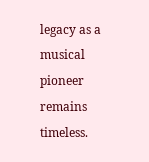legacy as a musical pioneer remains timeless.